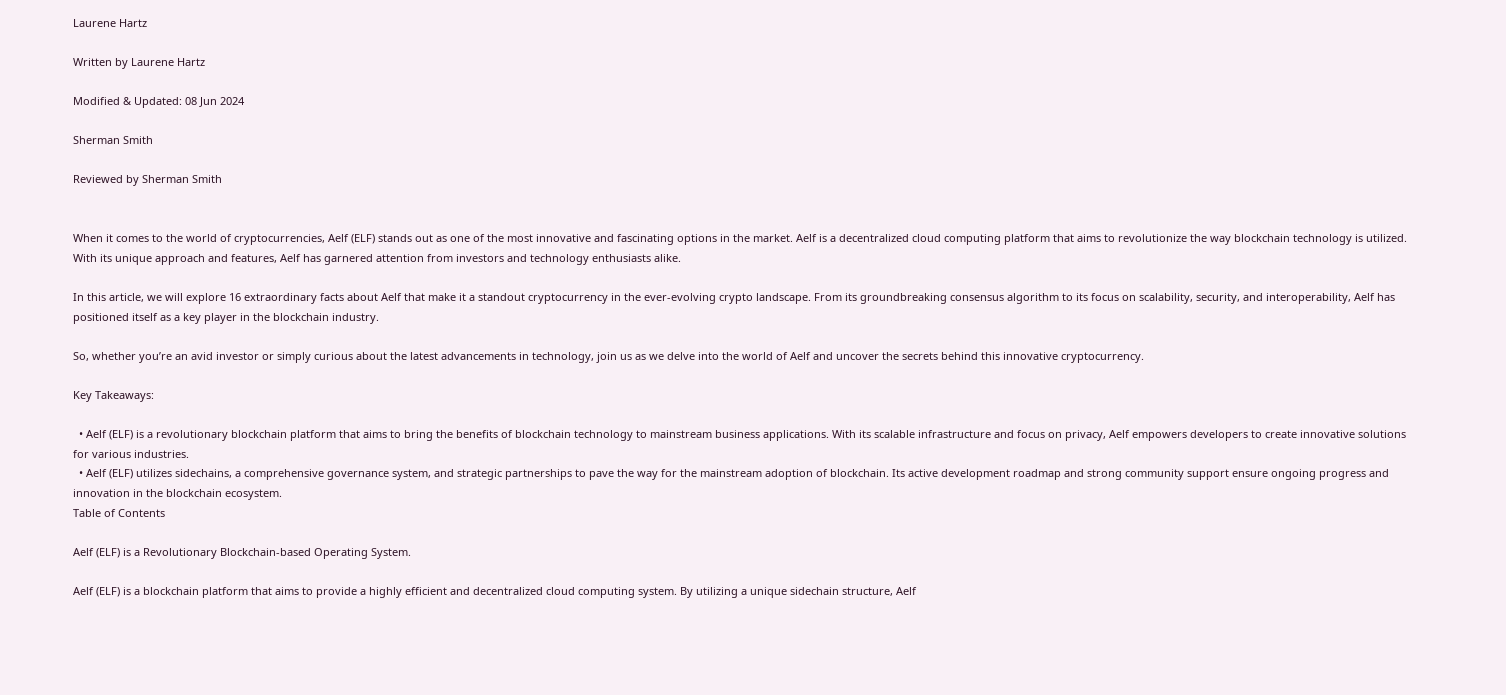Laurene Hartz

Written by Laurene Hartz

Modified & Updated: 08 Jun 2024

Sherman Smith

Reviewed by Sherman Smith


When it comes to the world of cryptocurrencies, Aelf (ELF) stands out as one of the most innovative and fascinating options in the market. Aelf is a decentralized cloud computing platform that aims to revolutionize the way blockchain technology is utilized. With its unique approach and features, Aelf has garnered attention from investors and technology enthusiasts alike.

In this article, we will explore 16 extraordinary facts about Aelf that make it a standout cryptocurrency in the ever-evolving crypto landscape. From its groundbreaking consensus algorithm to its focus on scalability, security, and interoperability, Aelf has positioned itself as a key player in the blockchain industry.

So, whether you’re an avid investor or simply curious about the latest advancements in technology, join us as we delve into the world of Aelf and uncover the secrets behind this innovative cryptocurrency.

Key Takeaways:

  • Aelf (ELF) is a revolutionary blockchain platform that aims to bring the benefits of blockchain technology to mainstream business applications. With its scalable infrastructure and focus on privacy, Aelf empowers developers to create innovative solutions for various industries.
  • Aelf (ELF) utilizes sidechains, a comprehensive governance system, and strategic partnerships to pave the way for the mainstream adoption of blockchain. Its active development roadmap and strong community support ensure ongoing progress and innovation in the blockchain ecosystem.
Table of Contents

Aelf (ELF) is a Revolutionary Blockchain-based Operating System.

Aelf (ELF) is a blockchain platform that aims to provide a highly efficient and decentralized cloud computing system. By utilizing a unique sidechain structure, Aelf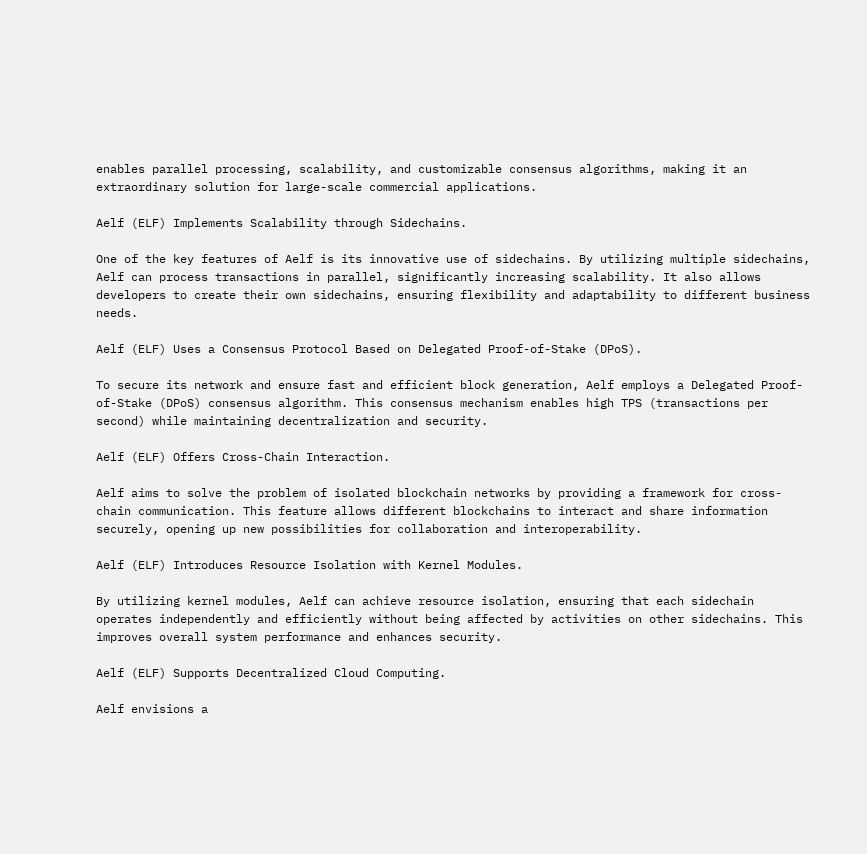enables parallel processing, scalability, and customizable consensus algorithms, making it an extraordinary solution for large-scale commercial applications.

Aelf (ELF) Implements Scalability through Sidechains.

One of the key features of Aelf is its innovative use of sidechains. By utilizing multiple sidechains, Aelf can process transactions in parallel, significantly increasing scalability. It also allows developers to create their own sidechains, ensuring flexibility and adaptability to different business needs.

Aelf (ELF) Uses a Consensus Protocol Based on Delegated Proof-of-Stake (DPoS).

To secure its network and ensure fast and efficient block generation, Aelf employs a Delegated Proof-of-Stake (DPoS) consensus algorithm. This consensus mechanism enables high TPS (transactions per second) while maintaining decentralization and security.

Aelf (ELF) Offers Cross-Chain Interaction.

Aelf aims to solve the problem of isolated blockchain networks by providing a framework for cross-chain communication. This feature allows different blockchains to interact and share information securely, opening up new possibilities for collaboration and interoperability.

Aelf (ELF) Introduces Resource Isolation with Kernel Modules.

By utilizing kernel modules, Aelf can achieve resource isolation, ensuring that each sidechain operates independently and efficiently without being affected by activities on other sidechains. This improves overall system performance and enhances security.

Aelf (ELF) Supports Decentralized Cloud Computing.

Aelf envisions a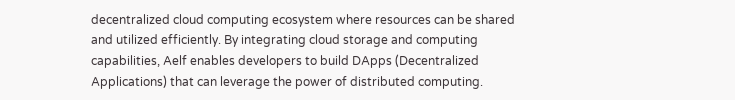decentralized cloud computing ecosystem where resources can be shared and utilized efficiently. By integrating cloud storage and computing capabilities, Aelf enables developers to build DApps (Decentralized Applications) that can leverage the power of distributed computing.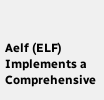Aelf (ELF) Implements a Comprehensive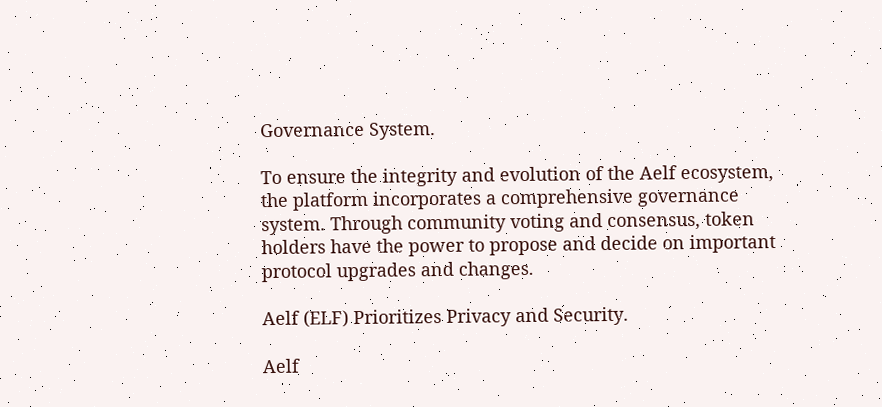Governance System.

To ensure the integrity and evolution of the Aelf ecosystem, the platform incorporates a comprehensive governance system. Through community voting and consensus, token holders have the power to propose and decide on important protocol upgrades and changes.

Aelf (ELF) Prioritizes Privacy and Security.

Aelf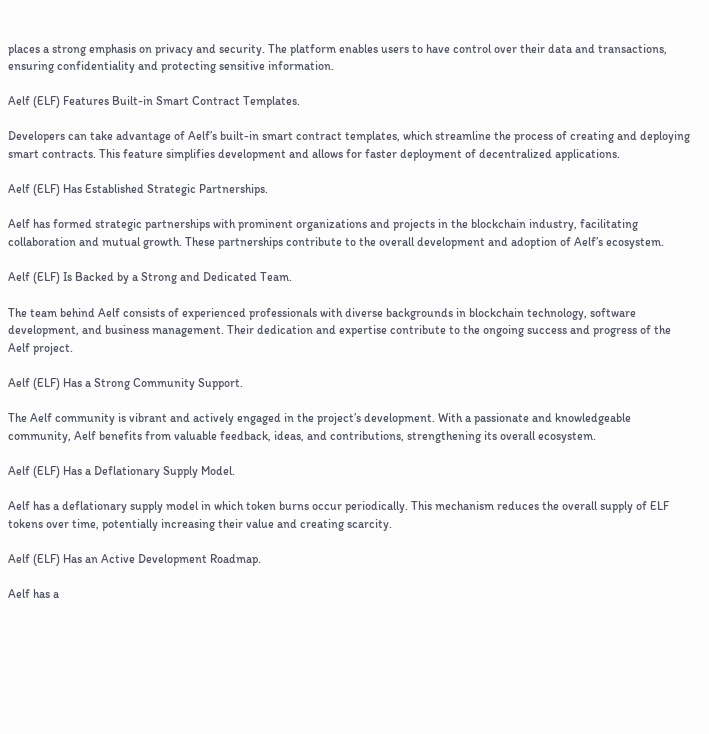places a strong emphasis on privacy and security. The platform enables users to have control over their data and transactions, ensuring confidentiality and protecting sensitive information.

Aelf (ELF) Features Built-in Smart Contract Templates.

Developers can take advantage of Aelf’s built-in smart contract templates, which streamline the process of creating and deploying smart contracts. This feature simplifies development and allows for faster deployment of decentralized applications.

Aelf (ELF) Has Established Strategic Partnerships.

Aelf has formed strategic partnerships with prominent organizations and projects in the blockchain industry, facilitating collaboration and mutual growth. These partnerships contribute to the overall development and adoption of Aelf’s ecosystem.

Aelf (ELF) Is Backed by a Strong and Dedicated Team.

The team behind Aelf consists of experienced professionals with diverse backgrounds in blockchain technology, software development, and business management. Their dedication and expertise contribute to the ongoing success and progress of the Aelf project.

Aelf (ELF) Has a Strong Community Support.

The Aelf community is vibrant and actively engaged in the project’s development. With a passionate and knowledgeable community, Aelf benefits from valuable feedback, ideas, and contributions, strengthening its overall ecosystem.

Aelf (ELF) Has a Deflationary Supply Model.

Aelf has a deflationary supply model in which token burns occur periodically. This mechanism reduces the overall supply of ELF tokens over time, potentially increasing their value and creating scarcity.

Aelf (ELF) Has an Active Development Roadmap.

Aelf has a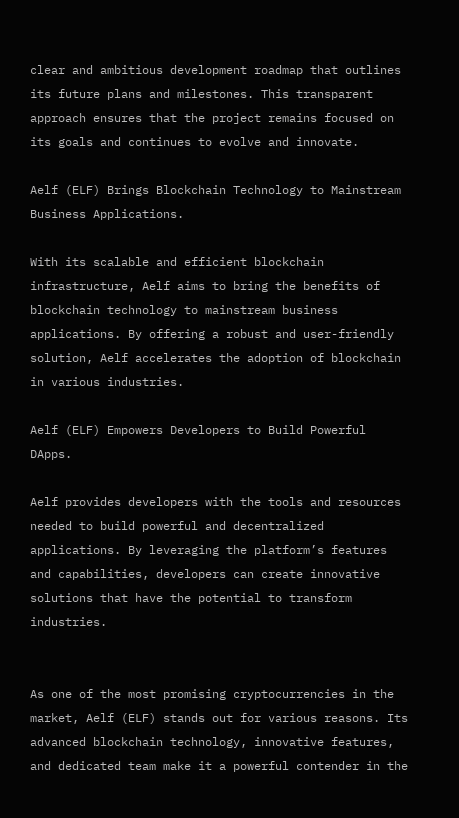clear and ambitious development roadmap that outlines its future plans and milestones. This transparent approach ensures that the project remains focused on its goals and continues to evolve and innovate.

Aelf (ELF) Brings Blockchain Technology to Mainstream Business Applications.

With its scalable and efficient blockchain infrastructure, Aelf aims to bring the benefits of blockchain technology to mainstream business applications. By offering a robust and user-friendly solution, Aelf accelerates the adoption of blockchain in various industries.

Aelf (ELF) Empowers Developers to Build Powerful DApps.

Aelf provides developers with the tools and resources needed to build powerful and decentralized applications. By leveraging the platform’s features and capabilities, developers can create innovative solutions that have the potential to transform industries.


As one of the most promising cryptocurrencies in the market, Aelf (ELF) stands out for various reasons. Its advanced blockchain technology, innovative features, and dedicated team make it a powerful contender in the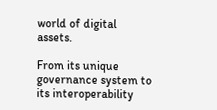world of digital assets.

From its unique governance system to its interoperability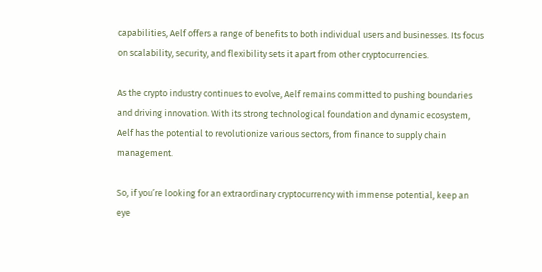capabilities, Aelf offers a range of benefits to both individual users and businesses. Its focus on scalability, security, and flexibility sets it apart from other cryptocurrencies.

As the crypto industry continues to evolve, Aelf remains committed to pushing boundaries and driving innovation. With its strong technological foundation and dynamic ecosystem, Aelf has the potential to revolutionize various sectors, from finance to supply chain management.

So, if you’re looking for an extraordinary cryptocurrency with immense potential, keep an eye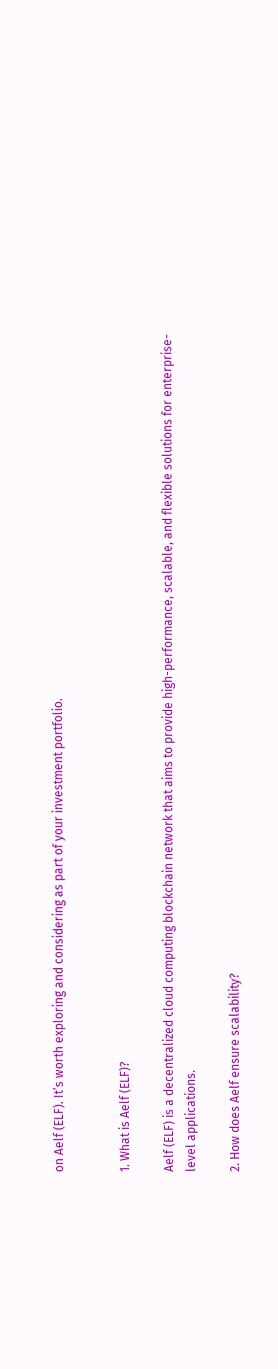on Aelf (ELF). It’s worth exploring and considering as part of your investment portfolio.


1. What is Aelf (ELF)?

Aelf (ELF) is a decentralized cloud computing blockchain network that aims to provide high-performance, scalable, and flexible solutions for enterprise-level applications.

2. How does Aelf ensure scalability?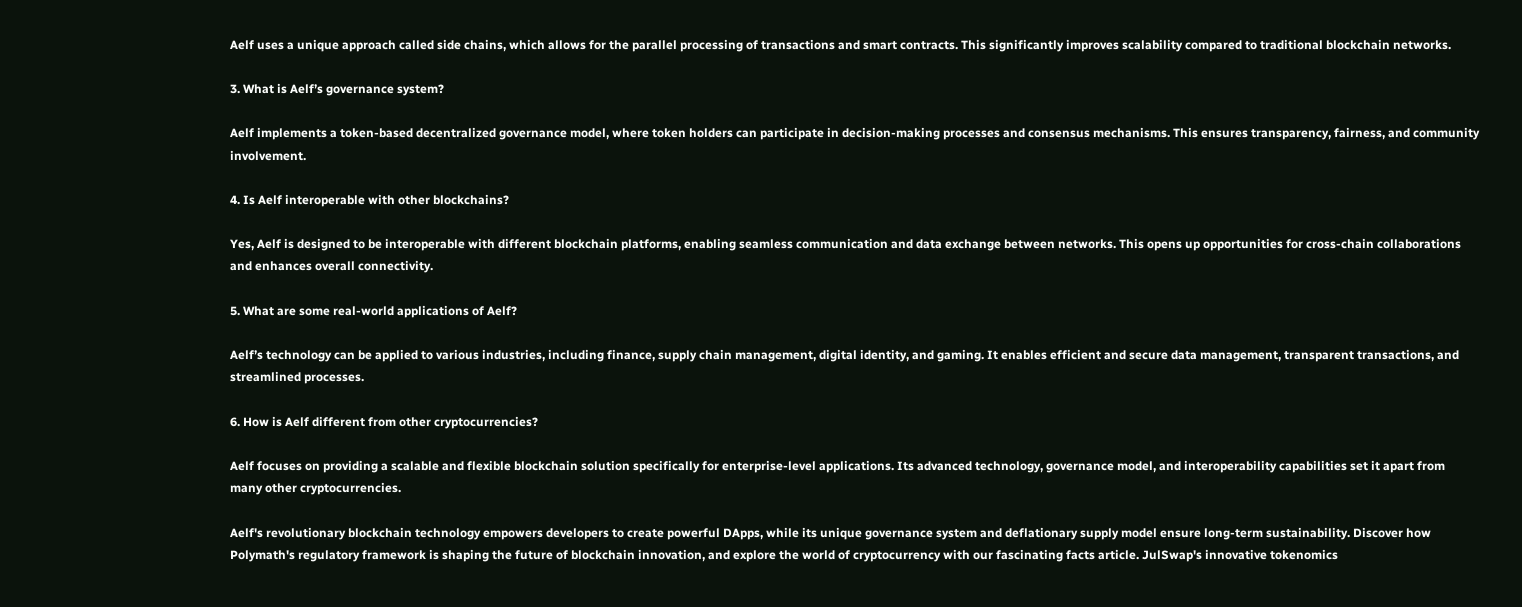Aelf uses a unique approach called side chains, which allows for the parallel processing of transactions and smart contracts. This significantly improves scalability compared to traditional blockchain networks.

3. What is Aelf’s governance system?

Aelf implements a token-based decentralized governance model, where token holders can participate in decision-making processes and consensus mechanisms. This ensures transparency, fairness, and community involvement.

4. Is Aelf interoperable with other blockchains?

Yes, Aelf is designed to be interoperable with different blockchain platforms, enabling seamless communication and data exchange between networks. This opens up opportunities for cross-chain collaborations and enhances overall connectivity.

5. What are some real-world applications of Aelf?

Aelf’s technology can be applied to various industries, including finance, supply chain management, digital identity, and gaming. It enables efficient and secure data management, transparent transactions, and streamlined processes.

6. How is Aelf different from other cryptocurrencies?

Aelf focuses on providing a scalable and flexible blockchain solution specifically for enterprise-level applications. Its advanced technology, governance model, and interoperability capabilities set it apart from many other cryptocurrencies.

Aelf's revolutionary blockchain technology empowers developers to create powerful DApps, while its unique governance system and deflationary supply model ensure long-term sustainability. Discover how Polymath's regulatory framework is shaping the future of blockchain innovation, and explore the world of cryptocurrency with our fascinating facts article. JulSwap's innovative tokenomics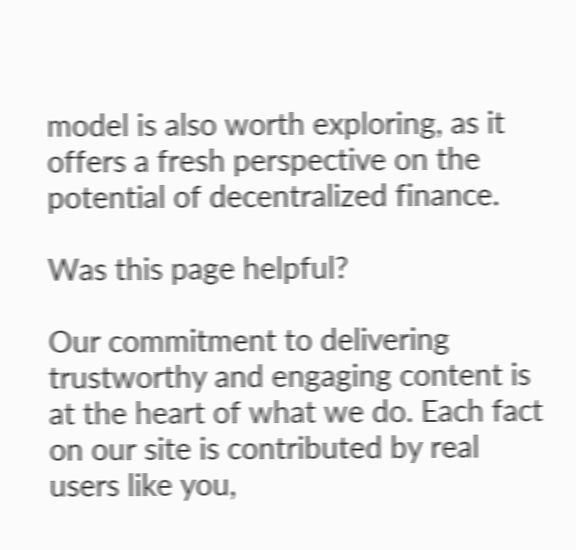model is also worth exploring, as it offers a fresh perspective on the potential of decentralized finance.

Was this page helpful?

Our commitment to delivering trustworthy and engaging content is at the heart of what we do. Each fact on our site is contributed by real users like you,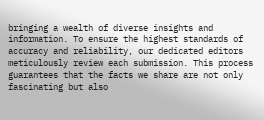bringing a wealth of diverse insights and information. To ensure the highest standards of accuracy and reliability, our dedicated editors meticulously review each submission. This process guarantees that the facts we share are not only fascinating but also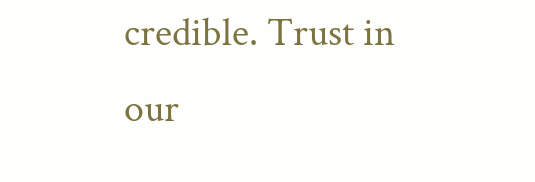credible. Trust in our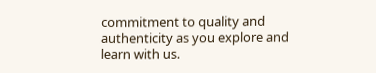commitment to quality and authenticity as you explore and learn with us.